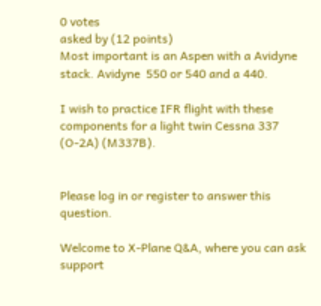0 votes
asked by (12 points)
Most important is an Aspen with a Avidyne stack. Avidyne  550 or 540 and a 440.

I wish to practice IFR flight with these components for a light twin Cessna 337 (O-2A) (M337B).


Please log in or register to answer this question.

Welcome to X-Plane Q&A, where you can ask support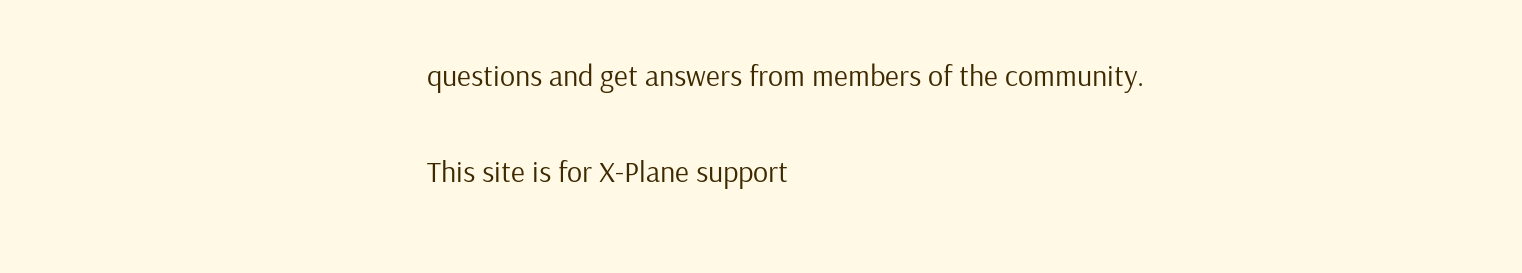questions and get answers from members of the community.

This site is for X-Plane support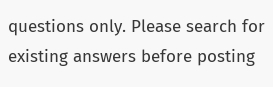questions only. Please search for existing answers before posting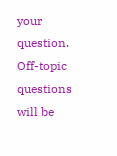your question. Off-topic questions will be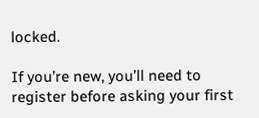locked.

If you’re new, you’ll need to register before asking your first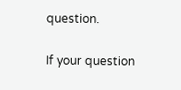question.

If your question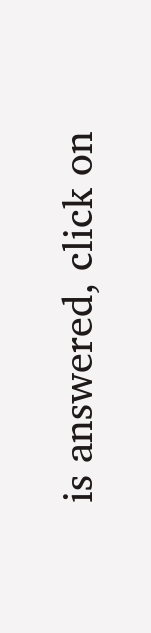is answered, click on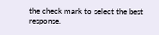the check mark to select the best response.